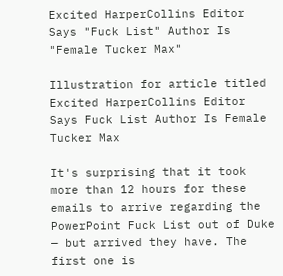Excited HarperCollins Editor Says "Fuck List" Author Is "Female Tucker Max"

Illustration for article titled Excited HarperCollins Editor Says Fuck List Author Is Female Tucker Max

It's surprising that it took more than 12 hours for these emails to arrive regarding the PowerPoint Fuck List out of Duke — but arrived they have. The first one is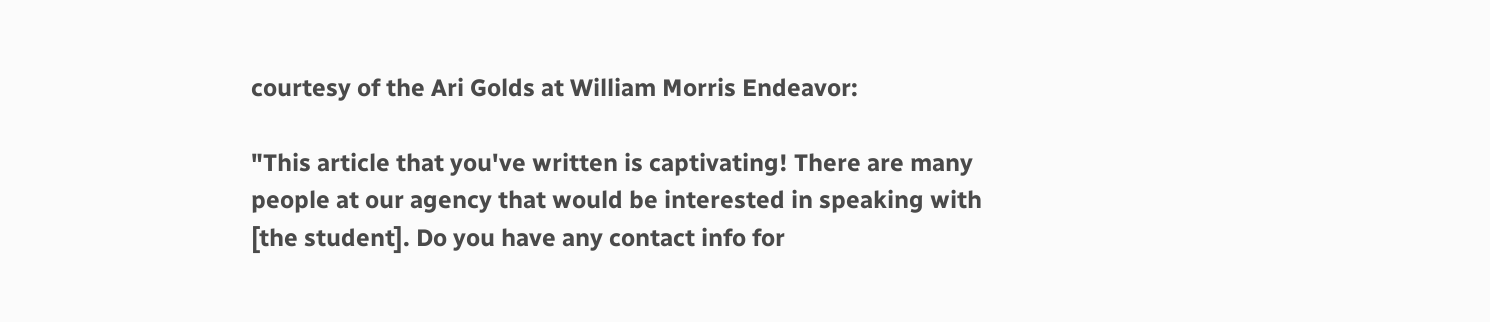courtesy of the Ari Golds at William Morris Endeavor:

"This article that you've written is captivating! There are many people at our agency that would be interested in speaking with [the student]. Do you have any contact info for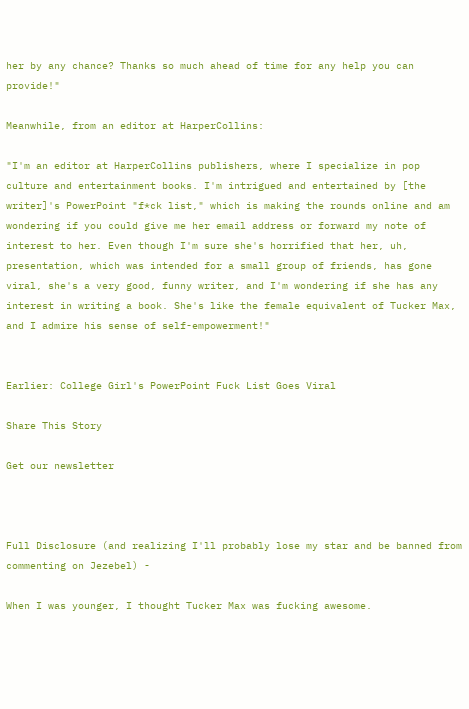her by any chance? Thanks so much ahead of time for any help you can provide!"

Meanwhile, from an editor at HarperCollins:

"I'm an editor at HarperCollins publishers, where I specialize in pop culture and entertainment books. I'm intrigued and entertained by [the writer]'s PowerPoint "f*ck list," which is making the rounds online and am wondering if you could give me her email address or forward my note of interest to her. Even though I'm sure she's horrified that her, uh, presentation, which was intended for a small group of friends, has gone viral, she's a very good, funny writer, and I'm wondering if she has any interest in writing a book. She's like the female equivalent of Tucker Max, and I admire his sense of self-empowerment!"


Earlier: College Girl's PowerPoint Fuck List Goes Viral

Share This Story

Get our newsletter



Full Disclosure (and realizing I'll probably lose my star and be banned from commenting on Jezebel) -

When I was younger, I thought Tucker Max was fucking awesome.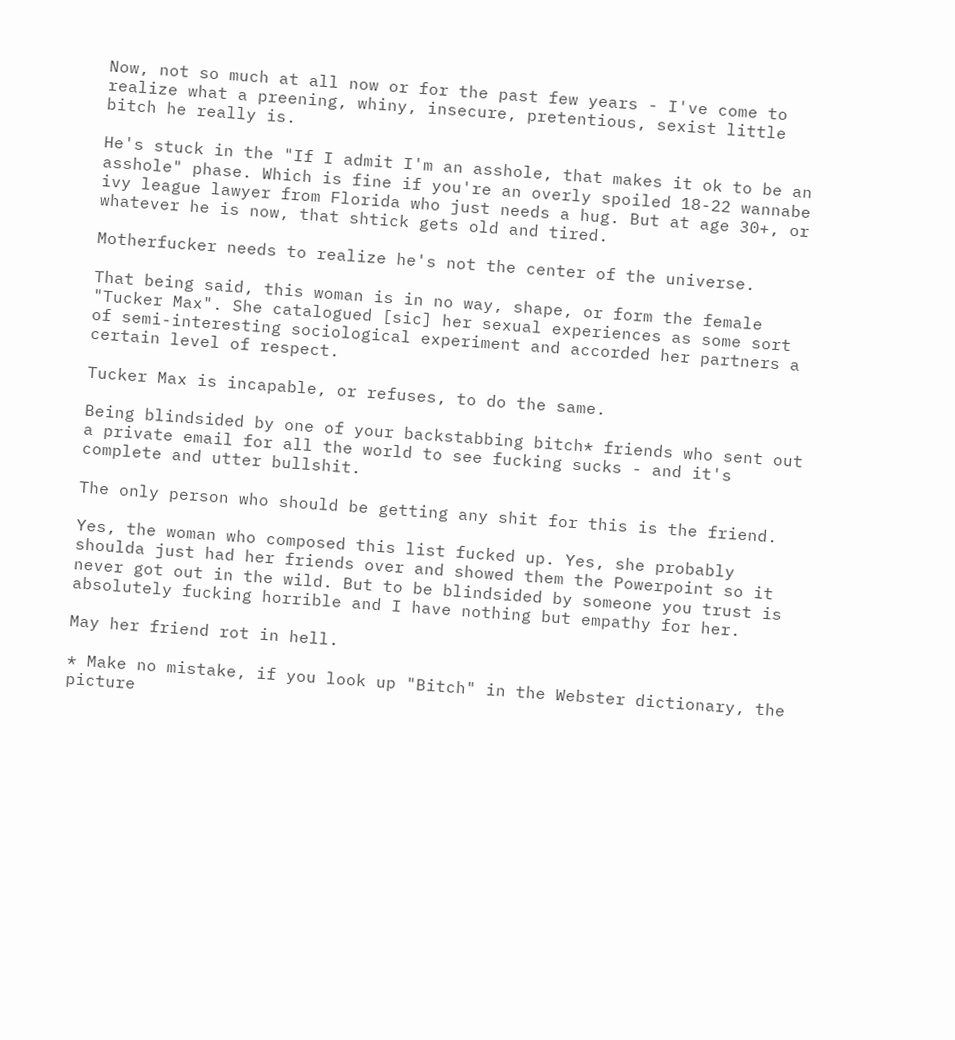Now, not so much at all now or for the past few years - I've come to realize what a preening, whiny, insecure, pretentious, sexist little bitch he really is.

He's stuck in the "If I admit I'm an asshole, that makes it ok to be an asshole" phase. Which is fine if you're an overly spoiled 18-22 wannabe ivy league lawyer from Florida who just needs a hug. But at age 30+, or whatever he is now, that shtick gets old and tired.

Motherfucker needs to realize he's not the center of the universe.

That being said, this woman is in no way, shape, or form the female "Tucker Max". She catalogued [sic] her sexual experiences as some sort of semi-interesting sociological experiment and accorded her partners a certain level of respect.

Tucker Max is incapable, or refuses, to do the same.

Being blindsided by one of your backstabbing bitch* friends who sent out a private email for all the world to see fucking sucks - and it's complete and utter bullshit.

The only person who should be getting any shit for this is the friend.

Yes, the woman who composed this list fucked up. Yes, she probably shoulda just had her friends over and showed them the Powerpoint so it never got out in the wild. But to be blindsided by someone you trust is absolutely fucking horrible and I have nothing but empathy for her.

May her friend rot in hell.

* Make no mistake, if you look up "Bitch" in the Webster dictionary, the picture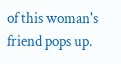of this woman's friend pops up.